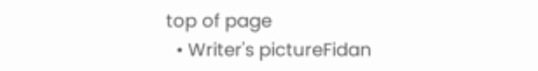top of page
  • Writer's pictureFidan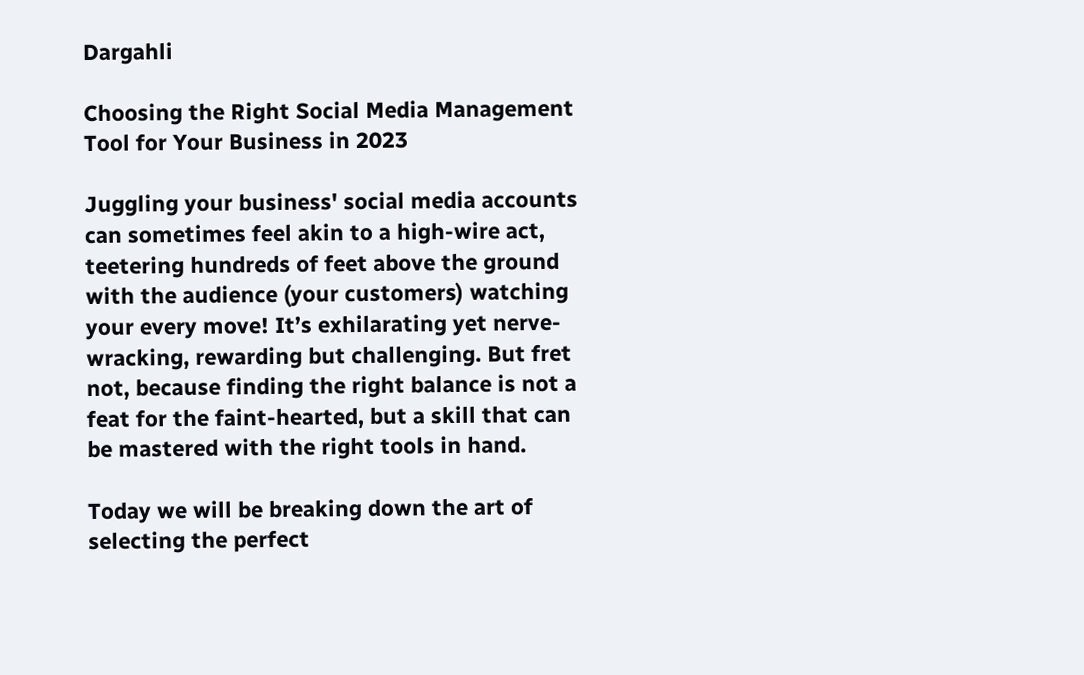Dargahli

Choosing the Right Social Media Management Tool for Your Business in 2023

Juggling your business' social media accounts can sometimes feel akin to a high-wire act, teetering hundreds of feet above the ground with the audience (your customers) watching your every move! It’s exhilarating yet nerve-wracking, rewarding but challenging. But fret not, because finding the right balance is not a feat for the faint-hearted, but a skill that can be mastered with the right tools in hand.

Today we will be breaking down the art of selecting the perfect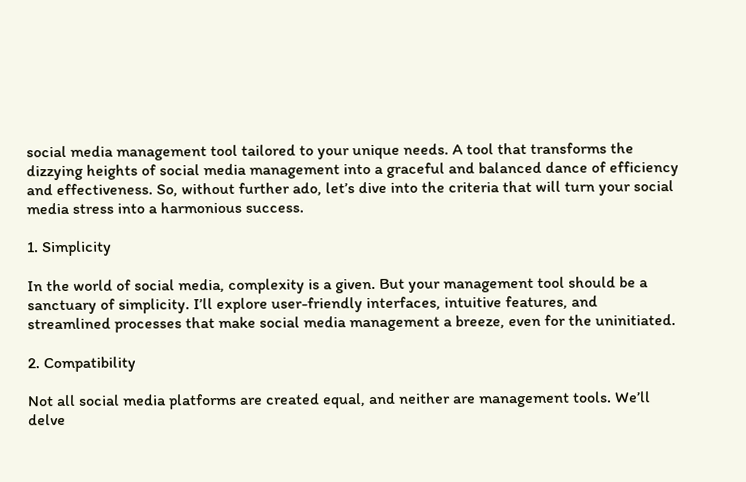social media management tool tailored to your unique needs. A tool that transforms the dizzying heights of social media management into a graceful and balanced dance of efficiency and effectiveness. So, without further ado, let’s dive into the criteria that will turn your social media stress into a harmonious success.

1. Simplicity

In the world of social media, complexity is a given. But your management tool should be a sanctuary of simplicity. I’ll explore user-friendly interfaces, intuitive features, and streamlined processes that make social media management a breeze, even for the uninitiated.

2. Compatibility

Not all social media platforms are created equal, and neither are management tools. We’ll delve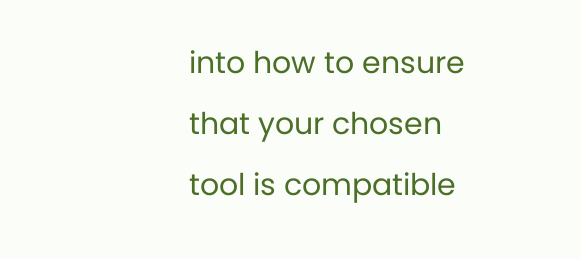into how to ensure that your chosen tool is compatible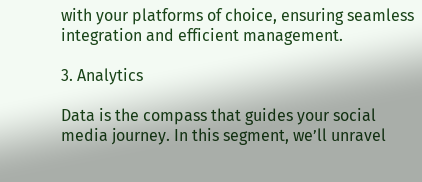with your platforms of choice, ensuring seamless integration and efficient management.

3. Analytics

Data is the compass that guides your social media journey. In this segment, we’ll unravel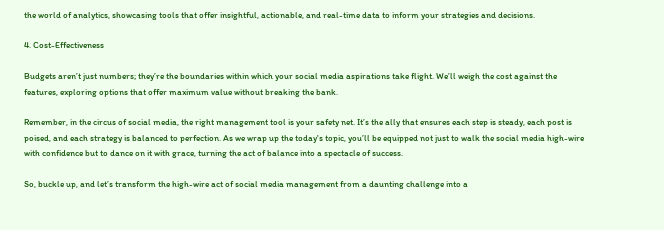the world of analytics, showcasing tools that offer insightful, actionable, and real-time data to inform your strategies and decisions.

4. Cost-Effectiveness

Budgets aren’t just numbers; they’re the boundaries within which your social media aspirations take flight. We’ll weigh the cost against the features, exploring options that offer maximum value without breaking the bank.

Remember, in the circus of social media, the right management tool is your safety net. It’s the ally that ensures each step is steady, each post is poised, and each strategy is balanced to perfection. As we wrap up the today's topic, you’ll be equipped not just to walk the social media high-wire with confidence but to dance on it with grace, turning the act of balance into a spectacle of success.

So, buckle up, and let’s transform the high-wire act of social media management from a daunting challenge into a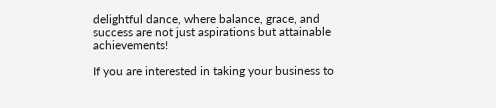delightful dance, where balance, grace, and success are not just aspirations but attainable achievements!

If you are interested in taking your business to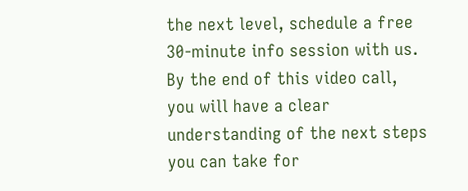the next level, schedule a free 30-minute info session with us. By the end of this video call, you will have a clear understanding of the next steps you can take for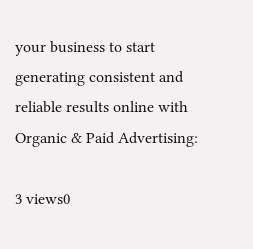your business to start generating consistent and reliable results online with Organic & Paid Advertising:

3 views0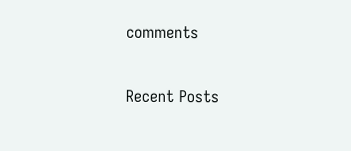comments

Recent Posts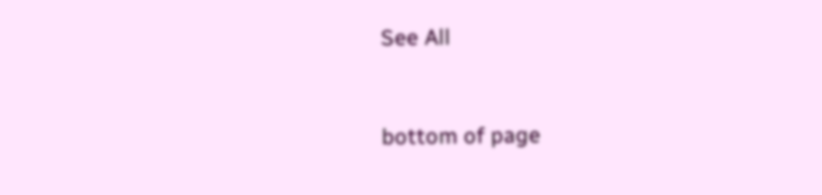See All


bottom of page